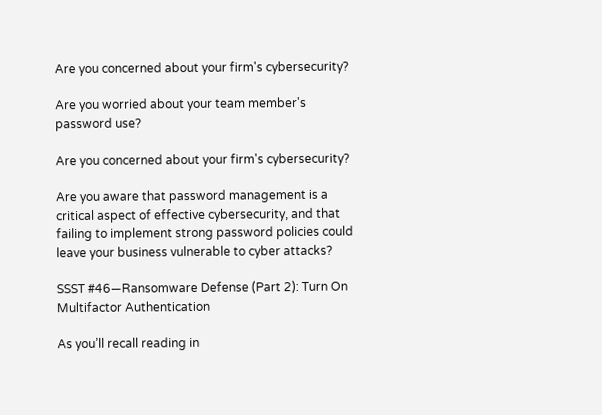Are you concerned about your firm's cybersecurity?

Are you worried about your team member's password use?

Are you concerned about your firm's cybersecurity?

Are you aware that password management is a critical aspect of effective cybersecurity, and that failing to implement strong password policies could leave your business vulnerable to cyber attacks?

SSST #46—Ransomware Defense (Part 2): Turn On Multifactor Authentication

As you’ll recall reading in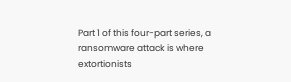Part 1 of this four-part series, a ransomware attack is where extortionists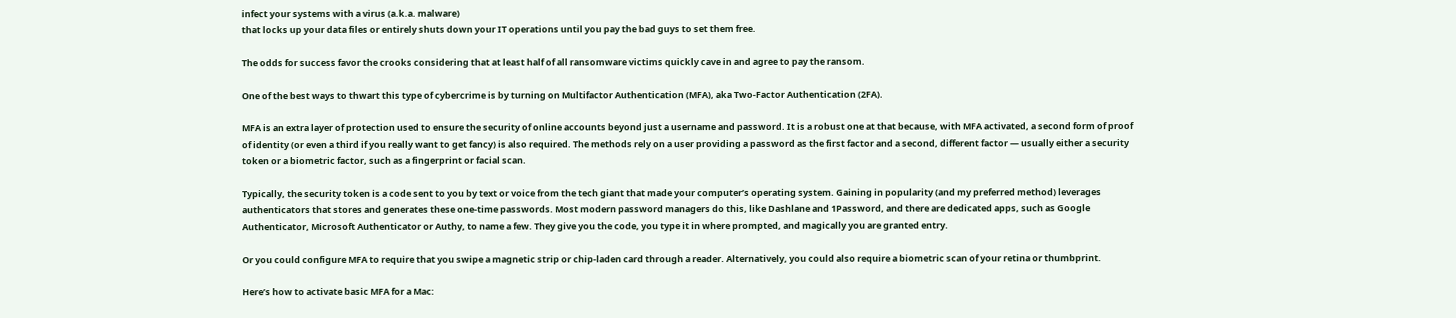infect your systems with a virus (a.k.a. malware)
that locks up your data files or entirely shuts down your IT operations until you pay the bad guys to set them free.

The odds for success favor the crooks considering that at least half of all ransomware victims quickly cave in and agree to pay the ransom.

One of the best ways to thwart this type of cybercrime is by turning on Multifactor Authentication (MFA), aka Two-Factor Authentication (2FA).

MFA is an extra layer of protection used to ensure the security of online accounts beyond just a username and password. It is a robust one at that because, with MFA activated, a second form of proof of identity (or even a third if you really want to get fancy) is also required. The methods rely on a user providing a password as the first factor and a second, different factor — usually either a security token or a biometric factor, such as a fingerprint or facial scan.

Typically, the security token is a code sent to you by text or voice from the tech giant that made your computer’s operating system. Gaining in popularity (and my preferred method) leverages authenticators that stores and generates these one-time passwords. Most modern password managers do this, like Dashlane and 1Password, and there are dedicated apps, such as Google Authenticator, Microsoft Authenticator or Authy, to name a few. They give you the code, you type it in where prompted, and magically you are granted entry.

Or you could configure MFA to require that you swipe a magnetic strip or chip-laden card through a reader. Alternatively, you could also require a biometric scan of your retina or thumbprint.

Here’s how to activate basic MFA for a Mac: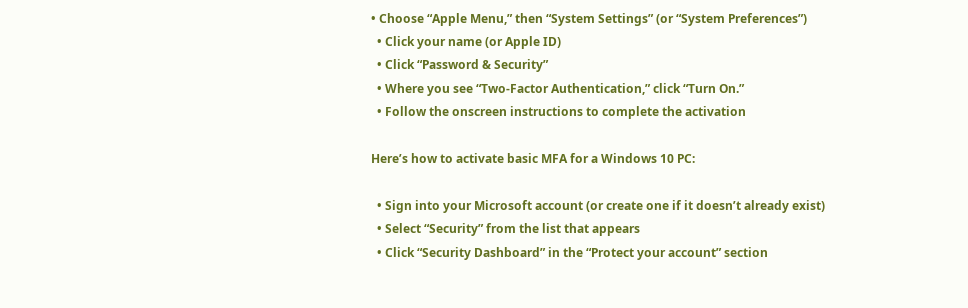• Choose “Apple Menu,” then “System Settings” (or “System Preferences”)
  • Click your name (or Apple ID)
  • Click “Password & Security”
  • Where you see “Two-Factor Authentication,” click “Turn On.”
  • Follow the onscreen instructions to complete the activation

Here’s how to activate basic MFA for a Windows 10 PC:

  • Sign into your Microsoft account (or create one if it doesn’t already exist)
  • Select “Security” from the list that appears
  • Click “Security Dashboard” in the “Protect your account” section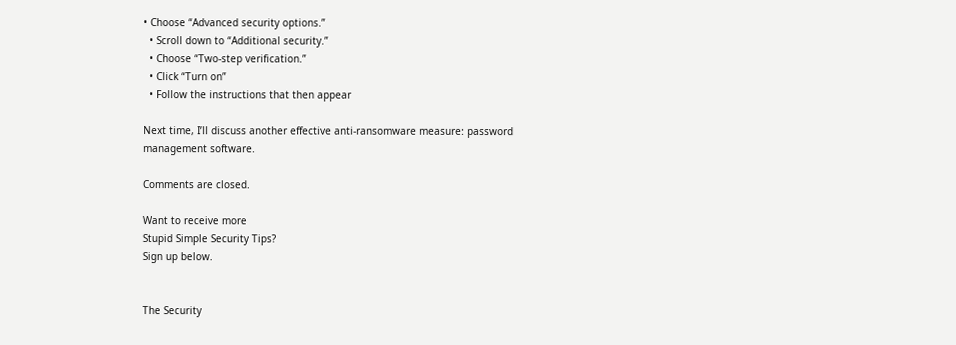• Choose “Advanced security options.”
  • Scroll down to “Additional security.”
  • Choose “Two-step verification.”
  • Click “Turn on”
  • Follow the instructions that then appear

Next time, I’ll discuss another effective anti-ransomware measure: password management software.

Comments are closed.

Want to receive more
Stupid Simple Security Tips?
Sign up below.


The Security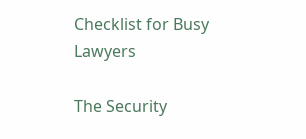Checklist for Busy Lawyers

The Security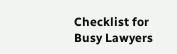Checklist for Busy Lawyers